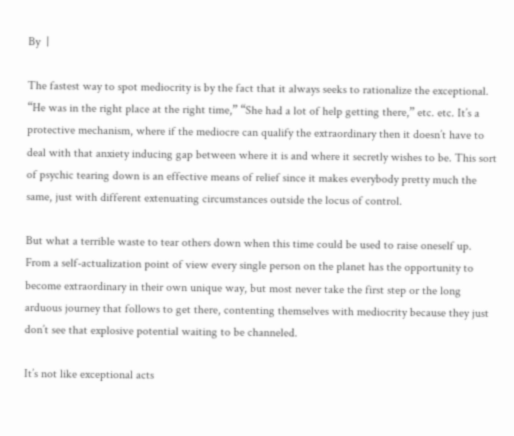By  |

The fastest way to spot mediocrity is by the fact that it always seeks to rationalize the exceptional. “He was in the right place at the right time,” “She had a lot of help getting there,” etc. etc. It’s a protective mechanism, where if the mediocre can qualify the extraordinary then it doesn’t have to deal with that anxiety inducing gap between where it is and where it secretly wishes to be. This sort of psychic tearing down is an effective means of relief since it makes everybody pretty much the same, just with different extenuating circumstances outside the locus of control.

But what a terrible waste to tear others down when this time could be used to raise oneself up. From a self-actualization point of view every single person on the planet has the opportunity to become extraordinary in their own unique way, but most never take the first step or the long arduous journey that follows to get there, contenting themselves with mediocrity because they just don’t see that explosive potential waiting to be channeled.

It’s not like exceptional acts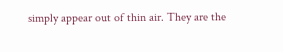simply appear out of thin air. They are the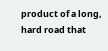product of a long, hard road that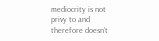mediocrity is not privy to and therefore doesn’t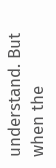understand. But when the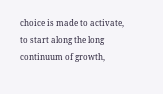choice is made to activate, to start along the long continuum of growth,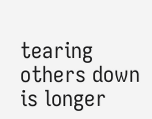tearing others down is longer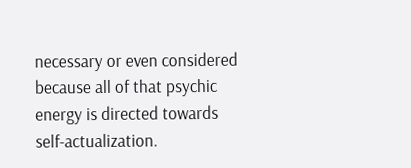necessary or even considered because all of that psychic energy is directed towards self-actualization.